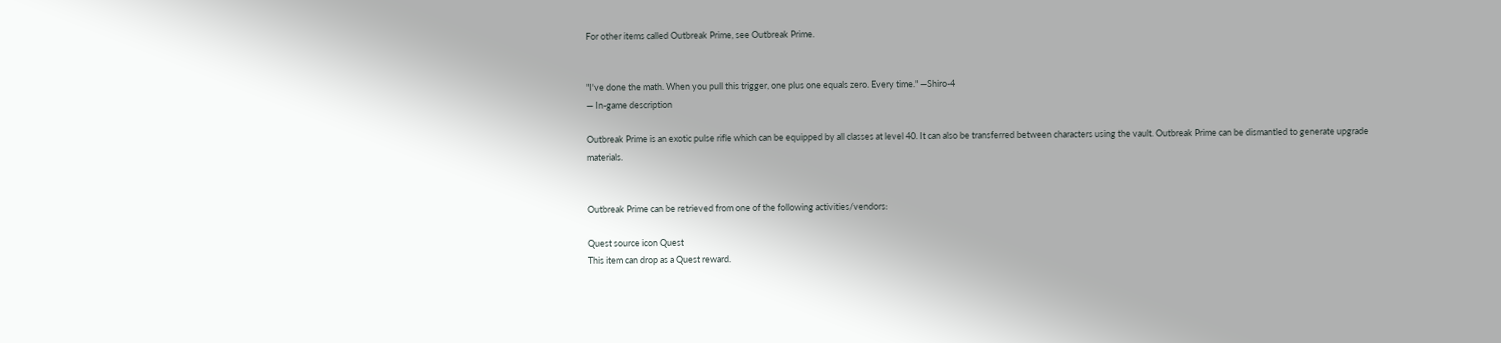For other items called Outbreak Prime, see Outbreak Prime.


"I've done the math. When you pull this trigger, one plus one equals zero. Every time." —Shiro-4
— In-game description

Outbreak Prime is an exotic pulse rifle which can be equipped by all classes at level 40. It can also be transferred between characters using the vault. Outbreak Prime can be dismantled to generate upgrade materials.


Outbreak Prime can be retrieved from one of the following activities/vendors:

Quest source icon Quest
This item can drop as a Quest reward.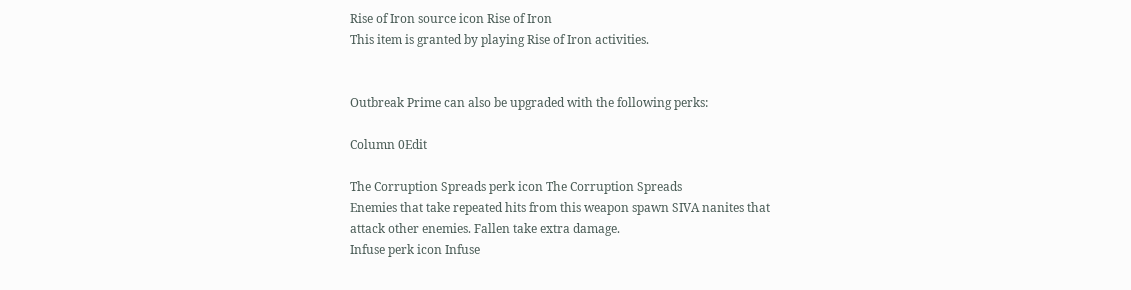Rise of Iron source icon Rise of Iron
This item is granted by playing Rise of Iron activities.


Outbreak Prime can also be upgraded with the following perks:

Column 0Edit

The Corruption Spreads perk icon The Corruption Spreads
Enemies that take repeated hits from this weapon spawn SIVA nanites that attack other enemies. Fallen take extra damage.
Infuse perk icon Infuse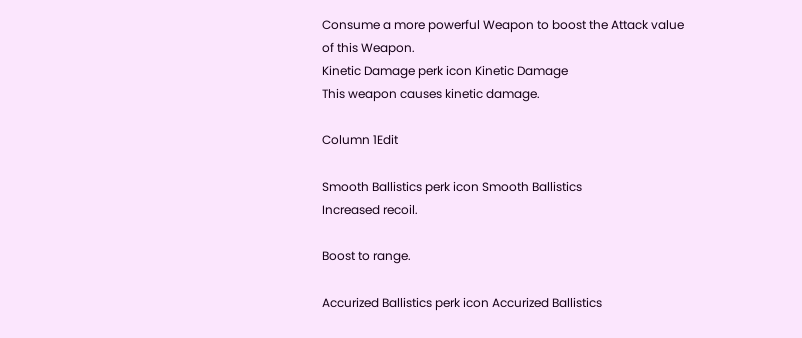Consume a more powerful Weapon to boost the Attack value of this Weapon.
Kinetic Damage perk icon Kinetic Damage
This weapon causes kinetic damage.

Column 1Edit

Smooth Ballistics perk icon Smooth Ballistics
Increased recoil.

Boost to range.

Accurized Ballistics perk icon Accurized Ballistics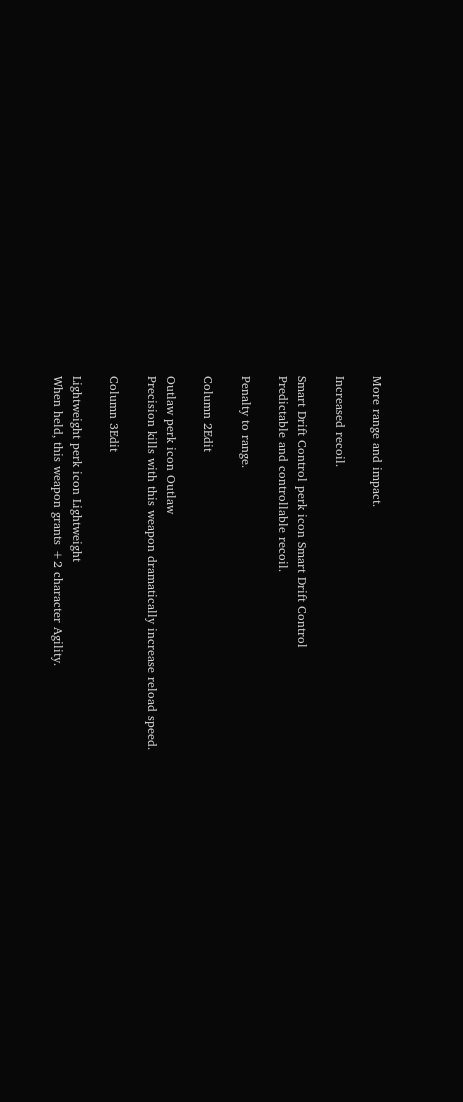More range and impact.

Increased recoil.

Smart Drift Control perk icon Smart Drift Control
Predictable and controllable recoil.

Penalty to range.

Column 2Edit

Outlaw perk icon Outlaw
Precision kills with this weapon dramatically increase reload speed.

Column 3Edit

Lightweight perk icon Lightweight
When held, this weapon grants +2 character Agility.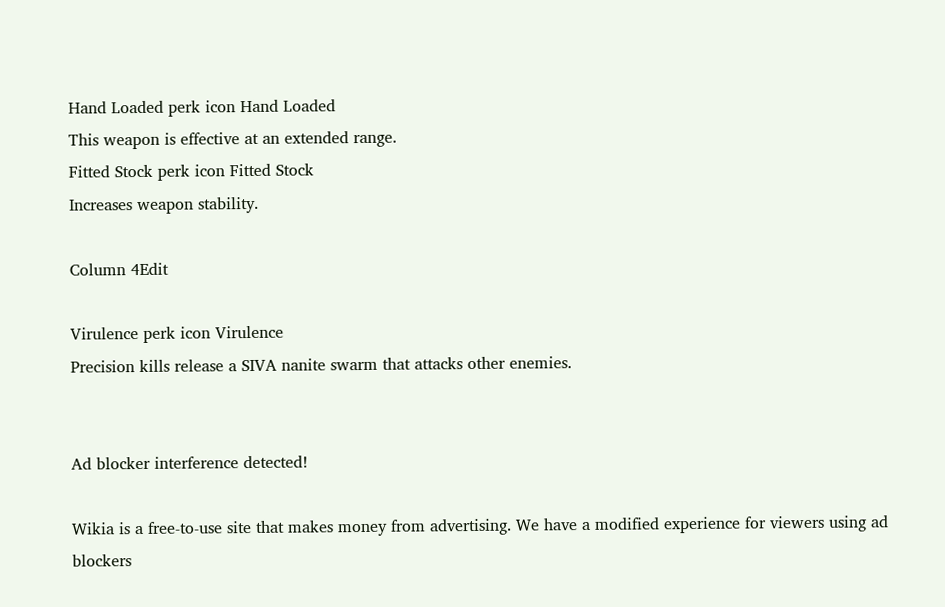Hand Loaded perk icon Hand Loaded
This weapon is effective at an extended range.
Fitted Stock perk icon Fitted Stock
Increases weapon stability.

Column 4Edit

Virulence perk icon Virulence
Precision kills release a SIVA nanite swarm that attacks other enemies.


Ad blocker interference detected!

Wikia is a free-to-use site that makes money from advertising. We have a modified experience for viewers using ad blockers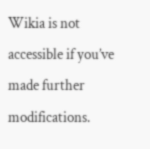Wikia is not accessible if you’ve made further modifications.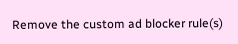Remove the custom ad blocker rule(s)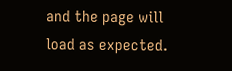and the page will load as expected.